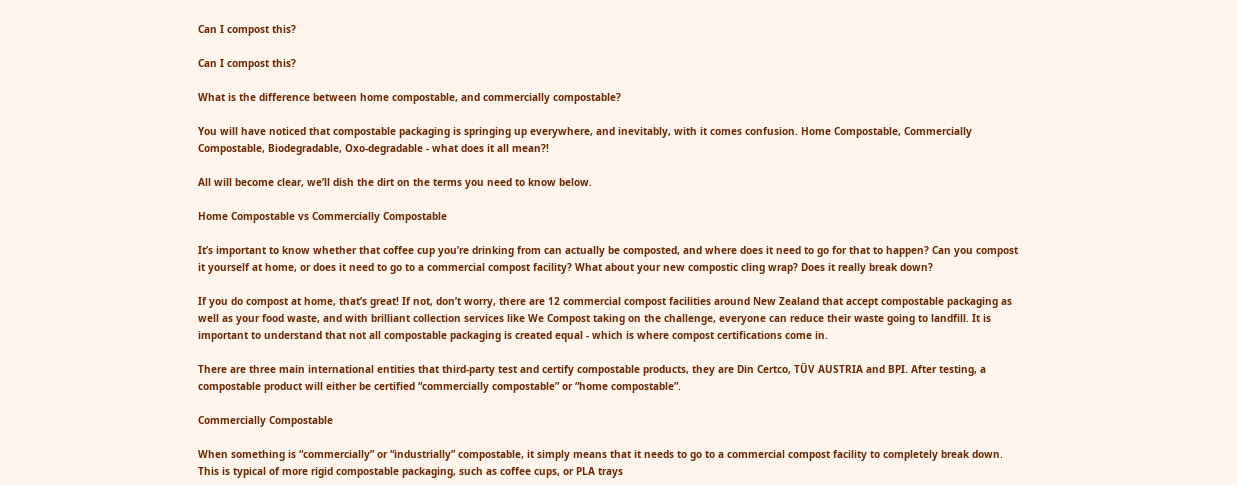Can I compost this?

Can I compost this?

What is the difference between home compostable, and commercially compostable?

You will have noticed that compostable packaging is springing up everywhere, and inevitably, with it comes confusion. Home Compostable, Commercially Compostable, Biodegradable, Oxo-degradable - what does it all mean?!

All will become clear, we’ll dish the dirt on the terms you need to know below.

Home Compostable vs Commercially Compostable

It’s important to know whether that coffee cup you’re drinking from can actually be composted, and where does it need to go for that to happen? Can you compost it yourself at home, or does it need to go to a commercial compost facility? What about your new compostic cling wrap? Does it really break down?

If you do compost at home, that’s great! If not, don’t worry, there are 12 commercial compost facilities around New Zealand that accept compostable packaging as well as your food waste, and with brilliant collection services like We Compost taking on the challenge, everyone can reduce their waste going to landfill. It is important to understand that not all compostable packaging is created equal - which is where compost certifications come in.

There are three main international entities that third-party test and certify compostable products, they are Din Certco, TÜV AUSTRIA and BPI. After testing, a compostable product will either be certified “commercially compostable” or “home compostable”.

Commercially Compostable

When something is “commercially” or “industrially” compostable, it simply means that it needs to go to a commercial compost facility to completely break down. This is typical of more rigid compostable packaging, such as coffee cups, or PLA trays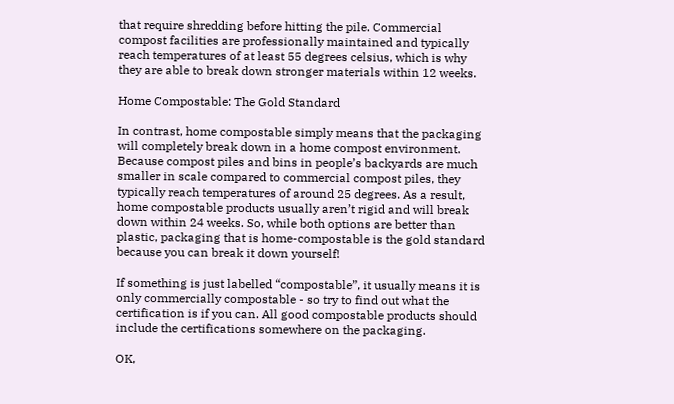that require shredding before hitting the pile. Commercial compost facilities are professionally maintained and typically reach temperatures of at least 55 degrees celsius, which is why they are able to break down stronger materials within 12 weeks.

Home Compostable: The Gold Standard

In contrast, home compostable simply means that the packaging will completely break down in a home compost environment. Because compost piles and bins in people’s backyards are much smaller in scale compared to commercial compost piles, they typically reach temperatures of around 25 degrees. As a result, home compostable products usually aren’t rigid and will break down within 24 weeks. So, while both options are better than plastic, packaging that is home-compostable is the gold standard because you can break it down yourself!

If something is just labelled “compostable”, it usually means it is only commercially compostable - so try to find out what the certification is if you can. All good compostable products should include the certifications somewhere on the packaging.

OK,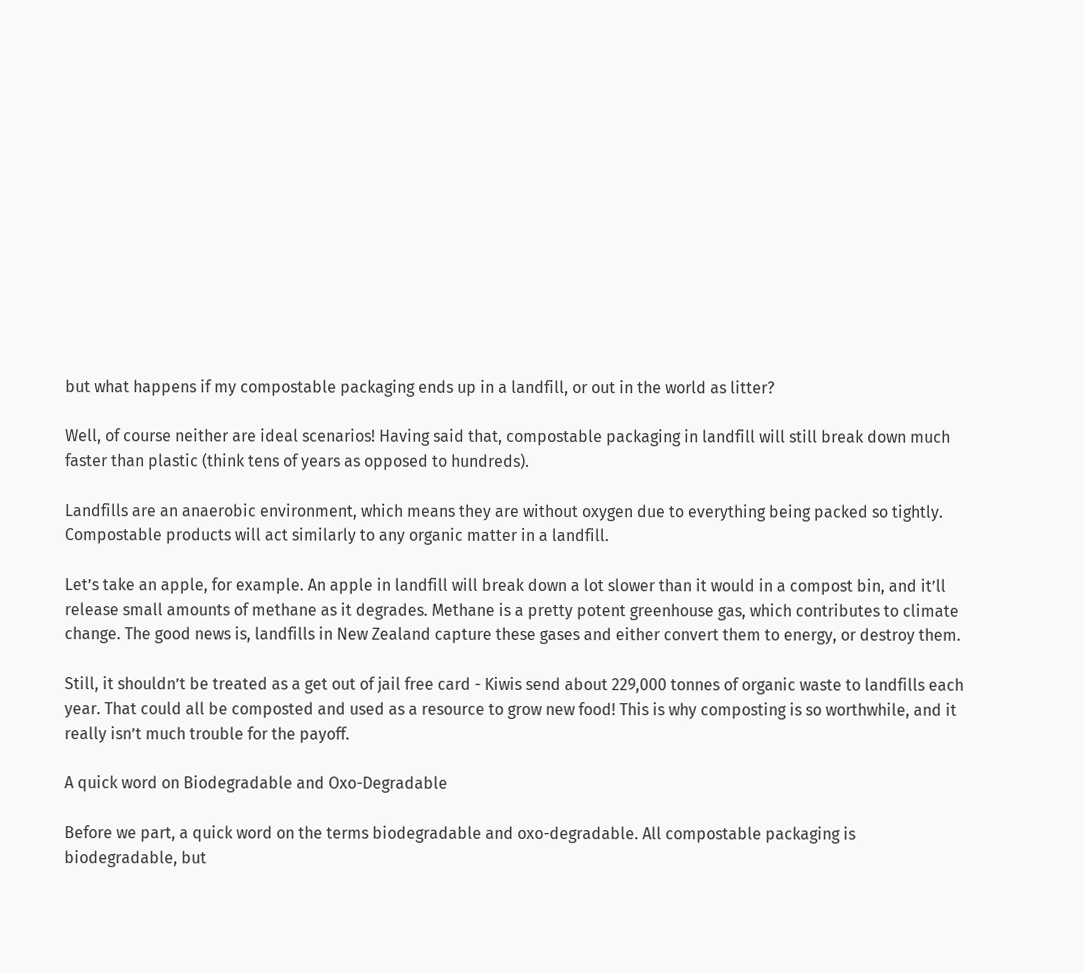but what happens if my compostable packaging ends up in a landfill, or out in the world as litter?

Well, of course neither are ideal scenarios! Having said that, compostable packaging in landfill will still break down much faster than plastic (think tens of years as opposed to hundreds).

Landfills are an anaerobic environment, which means they are without oxygen due to everything being packed so tightly. Compostable products will act similarly to any organic matter in a landfill.

Let’s take an apple, for example. An apple in landfill will break down a lot slower than it would in a compost bin, and it’ll release small amounts of methane as it degrades. Methane is a pretty potent greenhouse gas, which contributes to climate change. The good news is, landfills in New Zealand capture these gases and either convert them to energy, or destroy them.

Still, it shouldn’t be treated as a get out of jail free card - Kiwis send about 229,000 tonnes of organic waste to landfills each year. That could all be composted and used as a resource to grow new food! This is why composting is so worthwhile, and it really isn’t much trouble for the payoff.

A quick word on Biodegradable and Oxo-Degradable

Before we part, a quick word on the terms biodegradable and oxo-degradable. All compostable packaging is biodegradable, but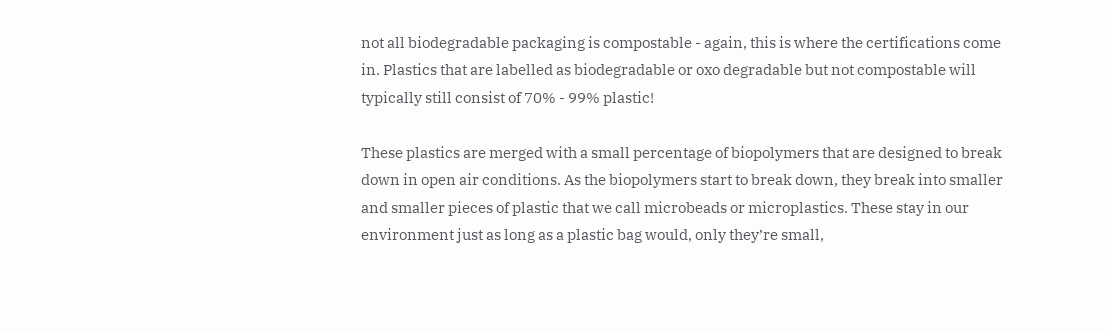not all biodegradable packaging is compostable - again, this is where the certifications come in. Plastics that are labelled as biodegradable or oxo degradable but not compostable will typically still consist of 70% - 99% plastic!

These plastics are merged with a small percentage of biopolymers that are designed to break down in open air conditions. As the biopolymers start to break down, they break into smaller and smaller pieces of plastic that we call microbeads or microplastics. These stay in our environment just as long as a plastic bag would, only they’re small,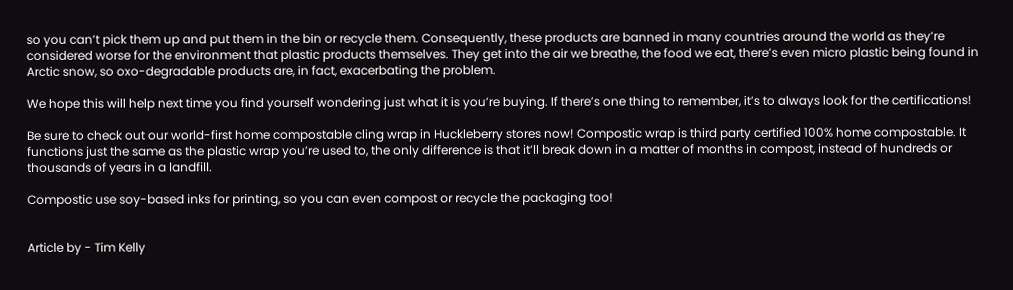so you can’t pick them up and put them in the bin or recycle them. Consequently, these products are banned in many countries around the world as they’re considered worse for the environment that plastic products themselves. They get into the air we breathe, the food we eat, there’s even micro plastic being found in Arctic snow, so oxo-degradable products are, in fact, exacerbating the problem.

We hope this will help next time you find yourself wondering just what it is you’re buying. If there’s one thing to remember, it’s to always look for the certifications!

Be sure to check out our world-first home compostable cling wrap in Huckleberry stores now! Compostic wrap is third party certified 100% home compostable. It functions just the same as the plastic wrap you’re used to, the only difference is that it’ll break down in a matter of months in compost, instead of hundreds or thousands of years in a landfill.

Compostic use soy-based inks for printing, so you can even compost or recycle the packaging too!


Article by - Tim Kelly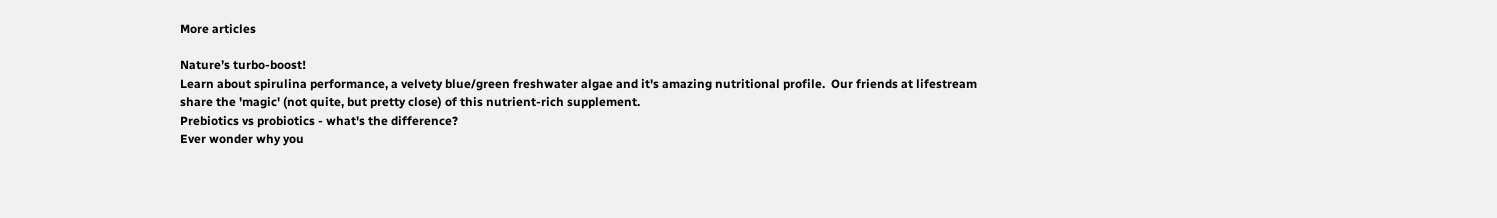More articles

Nature’s turbo-boost!
Learn about spirulina performance, a velvety blue/green freshwater algae and it's amazing nutritional profile.  Our friends at lifestream share the 'magic' (not quite, but pretty close) of this nutrient-rich supplement.
Prebiotics vs probiotics - what's the difference?
Ever wonder why you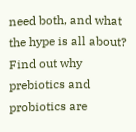need both, and what the hype is all about? Find out why prebiotics and probiotics are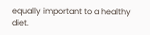equally important to a healthy diet.